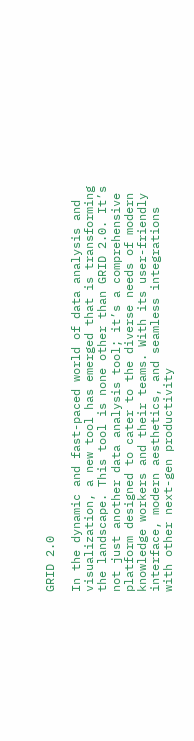GRID 2.0

In the dynamic and fast-paced world of data analysis and visualization, a new tool has emerged that is transforming the landscape. This tool is none other than GRID 2.0. It’s not just another data analysis tool; it’s a comprehensive platform designed to cater to the diverse needs of modern knowledge workers and their teams. With its user-friendly interface, modern aesthetics, and seamless integrations with other next-gen productivity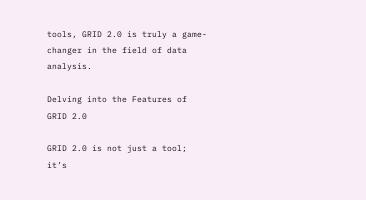tools, GRID 2.0 is truly a game-changer in the field of data analysis.

Delving into the Features of GRID 2.0

GRID 2.0 is not just a tool; it’s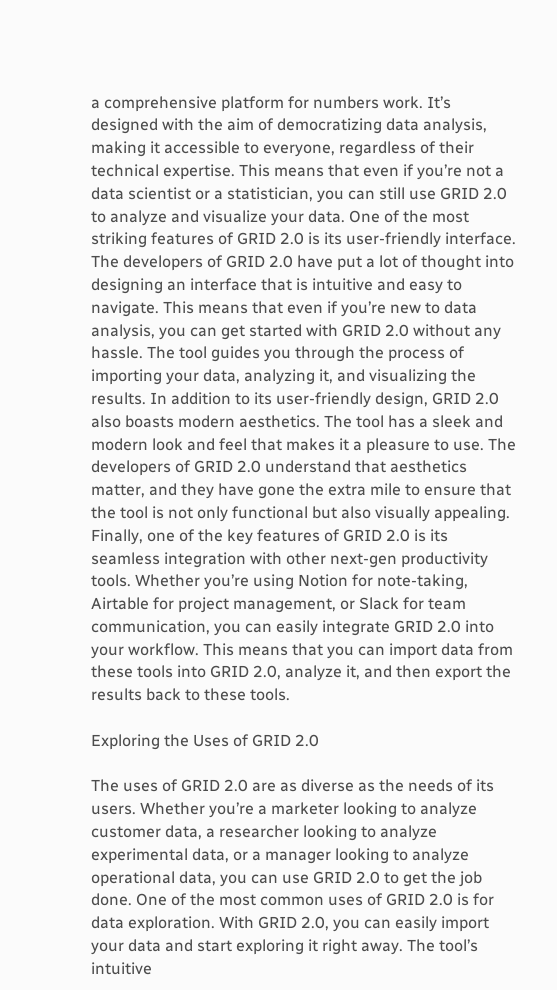a comprehensive platform for numbers work. It’s designed with the aim of democratizing data analysis, making it accessible to everyone, regardless of their technical expertise. This means that even if you’re not a data scientist or a statistician, you can still use GRID 2.0 to analyze and visualize your data. One of the most striking features of GRID 2.0 is its user-friendly interface. The developers of GRID 2.0 have put a lot of thought into designing an interface that is intuitive and easy to navigate. This means that even if you’re new to data analysis, you can get started with GRID 2.0 without any hassle. The tool guides you through the process of importing your data, analyzing it, and visualizing the results. In addition to its user-friendly design, GRID 2.0 also boasts modern aesthetics. The tool has a sleek and modern look and feel that makes it a pleasure to use. The developers of GRID 2.0 understand that aesthetics matter, and they have gone the extra mile to ensure that the tool is not only functional but also visually appealing. Finally, one of the key features of GRID 2.0 is its seamless integration with other next-gen productivity tools. Whether you’re using Notion for note-taking, Airtable for project management, or Slack for team communication, you can easily integrate GRID 2.0 into your workflow. This means that you can import data from these tools into GRID 2.0, analyze it, and then export the results back to these tools.

Exploring the Uses of GRID 2.0

The uses of GRID 2.0 are as diverse as the needs of its users. Whether you’re a marketer looking to analyze customer data, a researcher looking to analyze experimental data, or a manager looking to analyze operational data, you can use GRID 2.0 to get the job done. One of the most common uses of GRID 2.0 is for data exploration. With GRID 2.0, you can easily import your data and start exploring it right away. The tool’s intuitive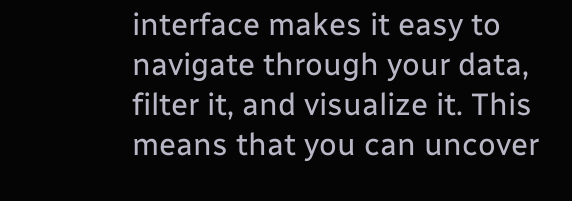interface makes it easy to navigate through your data, filter it, and visualize it. This means that you can uncover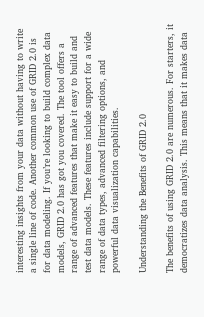interesting insights from your data without having to write a single line of code. Another common use of GRID 2.0 is for data modeling. If you’re looking to build complex data models, GRID 2.0 has got you covered. The tool offers a range of advanced features that make it easy to build and test data models. These features include support for a wide range of data types, advanced filtering options, and powerful data visualization capabilities.

Understanding the Benefits of GRID 2.0

The benefits of using GRID 2.0 are numerous. For starters, it democratizes data analysis. This means that it makes data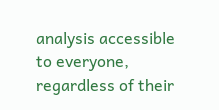analysis accessible to everyone, regardless of their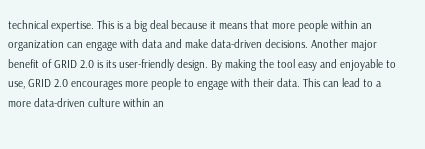technical expertise. This is a big deal because it means that more people within an organization can engage with data and make data-driven decisions. Another major benefit of GRID 2.0 is its user-friendly design. By making the tool easy and enjoyable to use, GRID 2.0 encourages more people to engage with their data. This can lead to a more data-driven culture within an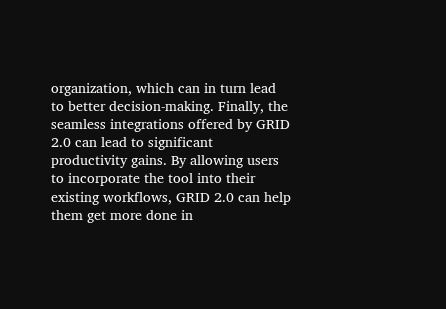organization, which can in turn lead to better decision-making. Finally, the seamless integrations offered by GRID 2.0 can lead to significant productivity gains. By allowing users to incorporate the tool into their existing workflows, GRID 2.0 can help them get more done in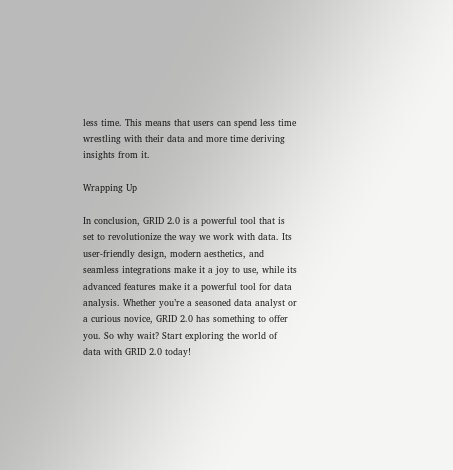less time. This means that users can spend less time wrestling with their data and more time deriving insights from it.

Wrapping Up

In conclusion, GRID 2.0 is a powerful tool that is set to revolutionize the way we work with data. Its user-friendly design, modern aesthetics, and seamless integrations make it a joy to use, while its advanced features make it a powerful tool for data analysis. Whether you’re a seasoned data analyst or a curious novice, GRID 2.0 has something to offer you. So why wait? Start exploring the world of data with GRID 2.0 today!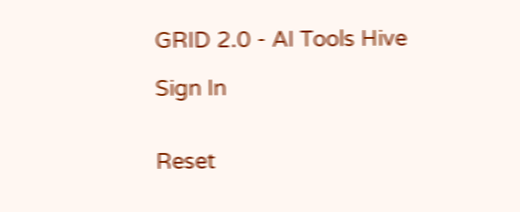GRID 2.0 - AI Tools Hive

Sign In


Reset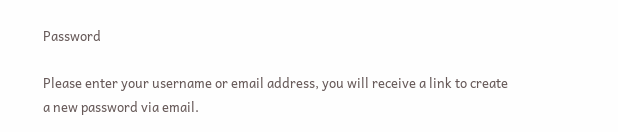Password

Please enter your username or email address, you will receive a link to create a new password via email.